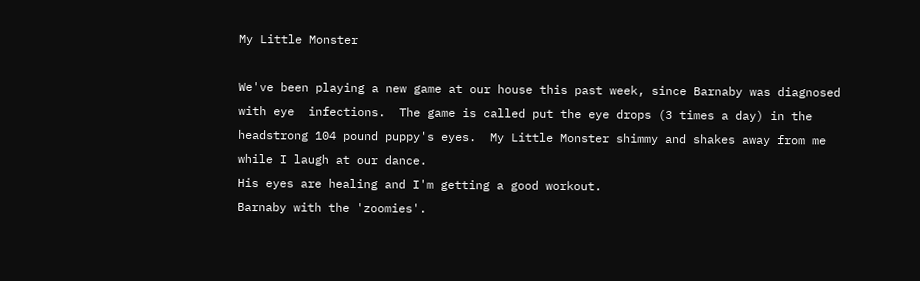My Little Monster

We've been playing a new game at our house this past week, since Barnaby was diagnosed with eye  infections.  The game is called put the eye drops (3 times a day) in the headstrong 104 pound puppy's eyes.  My Little Monster shimmy and shakes away from me while I laugh at our dance.
His eyes are healing and I'm getting a good workout.
Barnaby with the 'zoomies'.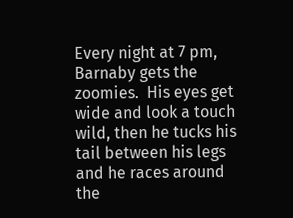Every night at 7 pm, Barnaby gets the zoomies.  His eyes get wide and look a touch wild, then he tucks his tail between his legs and he races around the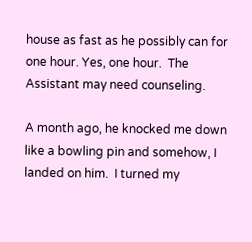house as fast as he possibly can for one hour. Yes, one hour.  The Assistant may need counseling.

A month ago, he knocked me down like a bowling pin and somehow, I landed on him.  I turned my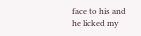face to his and he licked my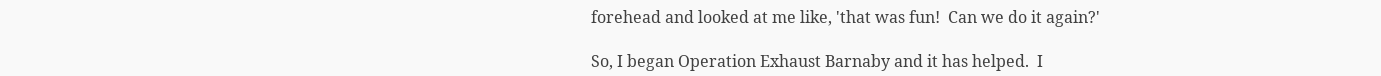forehead and looked at me like, 'that was fun!  Can we do it again?'

So, I began Operation Exhaust Barnaby and it has helped.  I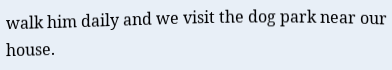walk him daily and we visit the dog park near our house.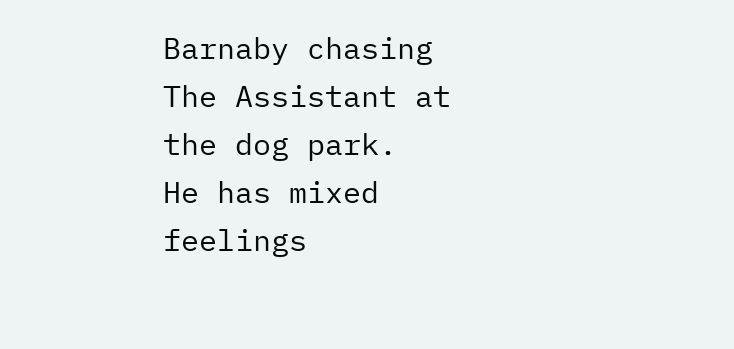Barnaby chasing The Assistant at the dog park.
He has mixed feelings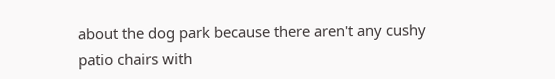about the dog park because there aren't any cushy patio chairs with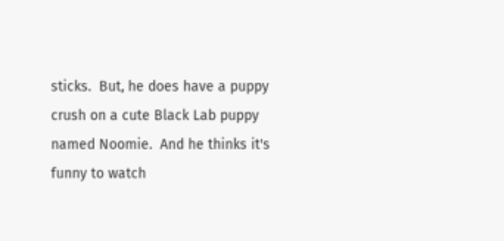sticks.  But, he does have a puppy crush on a cute Black Lab puppy named Noomie.  And he thinks it's funny to watch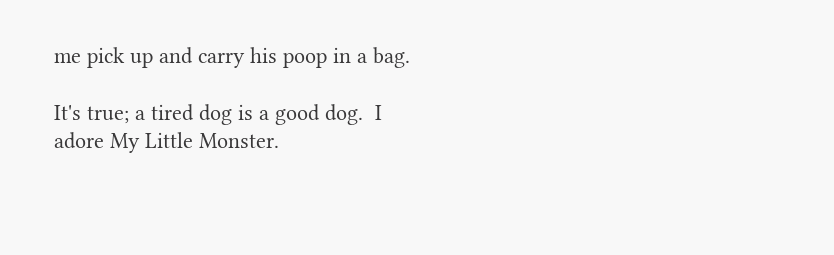me pick up and carry his poop in a bag.

It's true; a tired dog is a good dog.  I adore My Little Monster.